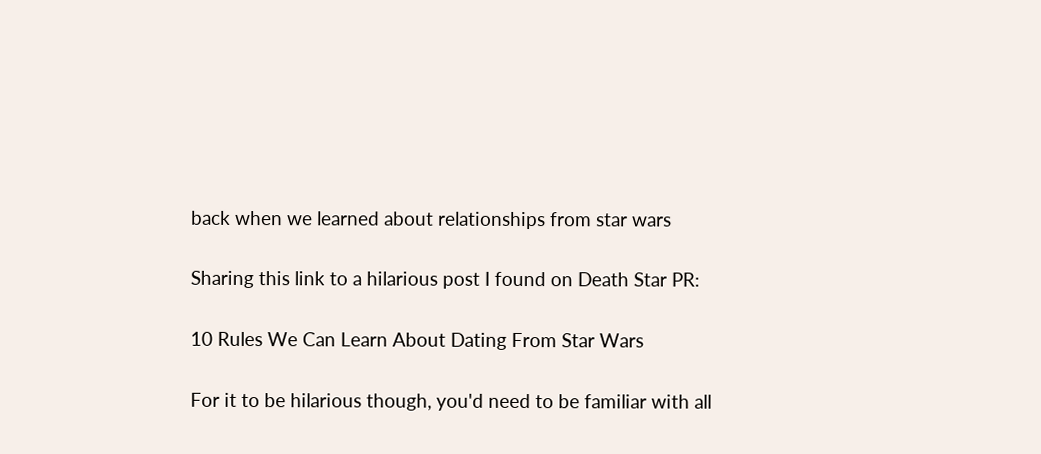back when we learned about relationships from star wars

Sharing this link to a hilarious post I found on Death Star PR:

10 Rules We Can Learn About Dating From Star Wars

For it to be hilarious though, you'd need to be familiar with all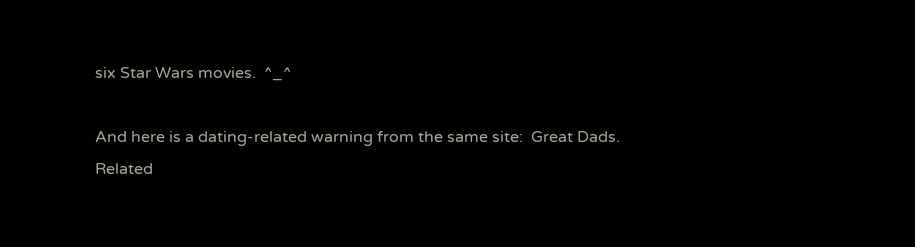six Star Wars movies.  ^_^

And here is a dating-related warning from the same site:  Great Dads.
Related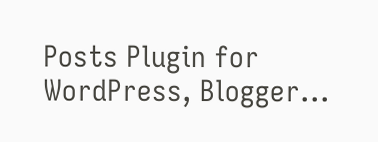Posts Plugin for WordPress, Blogger...